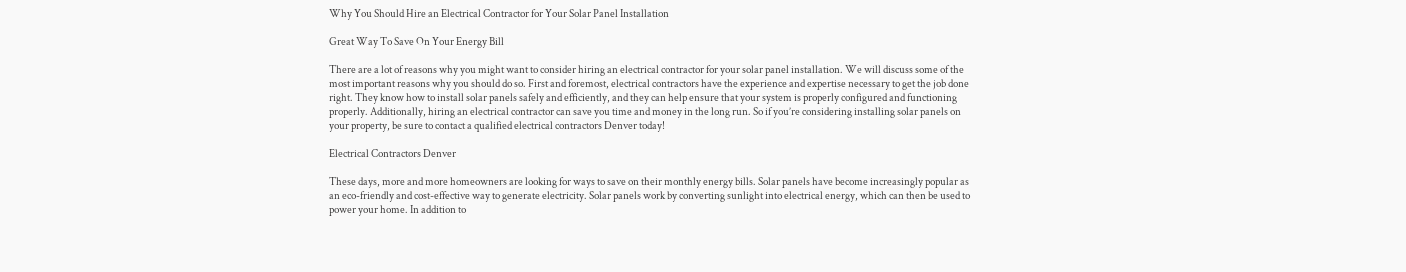Why You Should Hire an Electrical Contractor for Your Solar Panel Installation

Great Way To Save On Your Energy Bill

There are a lot of reasons why you might want to consider hiring an electrical contractor for your solar panel installation. We will discuss some of the most important reasons why you should do so. First and foremost, electrical contractors have the experience and expertise necessary to get the job done right. They know how to install solar panels safely and efficiently, and they can help ensure that your system is properly configured and functioning properly. Additionally, hiring an electrical contractor can save you time and money in the long run. So if you’re considering installing solar panels on your property, be sure to contact a qualified electrical contractors Denver today!

Electrical Contractors Denver

These days, more and more homeowners are looking for ways to save on their monthly energy bills. Solar panels have become increasingly popular as an eco-friendly and cost-effective way to generate electricity. Solar panels work by converting sunlight into electrical energy, which can then be used to power your home. In addition to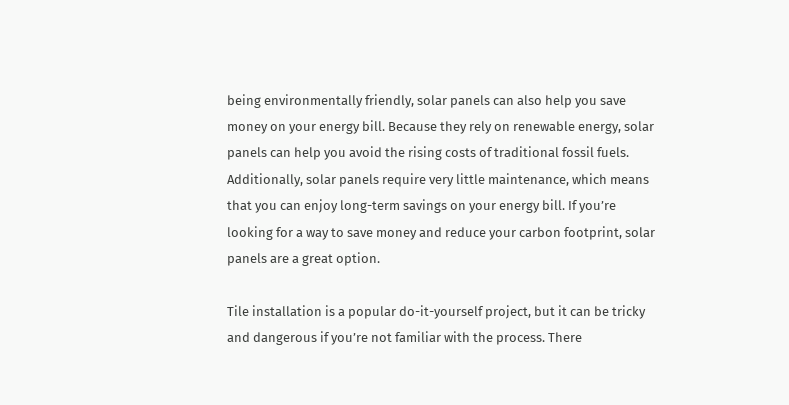being environmentally friendly, solar panels can also help you save money on your energy bill. Because they rely on renewable energy, solar panels can help you avoid the rising costs of traditional fossil fuels. Additionally, solar panels require very little maintenance, which means that you can enjoy long-term savings on your energy bill. If you’re looking for a way to save money and reduce your carbon footprint, solar panels are a great option.

Tile installation is a popular do-it-yourself project, but it can be tricky and dangerous if you’re not familiar with the process. There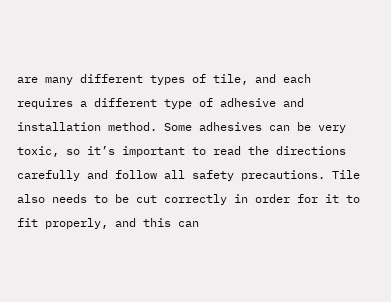are many different types of tile, and each requires a different type of adhesive and installation method. Some adhesives can be very toxic, so it’s important to read the directions carefully and follow all safety precautions. Tile also needs to be cut correctly in order for it to fit properly, and this can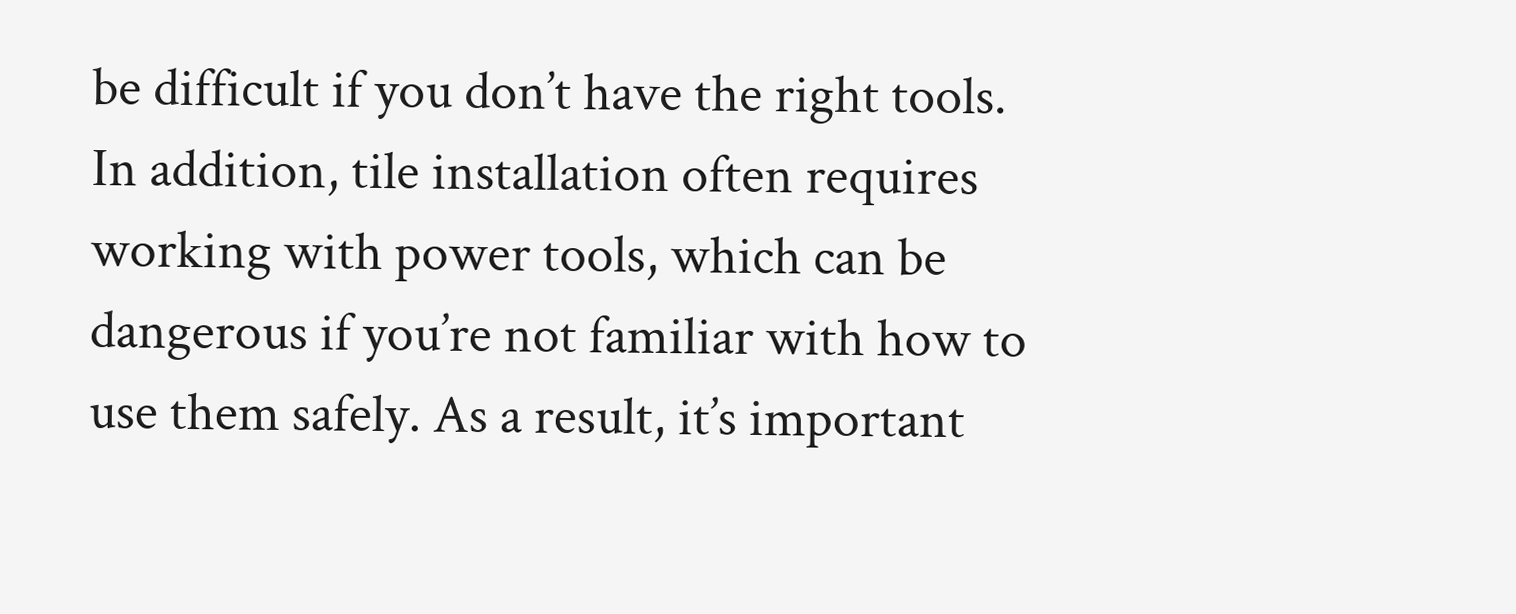be difficult if you don’t have the right tools. In addition, tile installation often requires working with power tools, which can be dangerous if you’re not familiar with how to use them safely. As a result, it’s important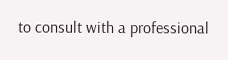to consult with a professional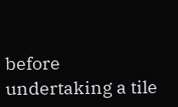before undertaking a tile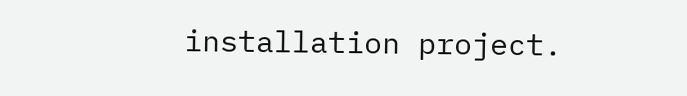installation project.